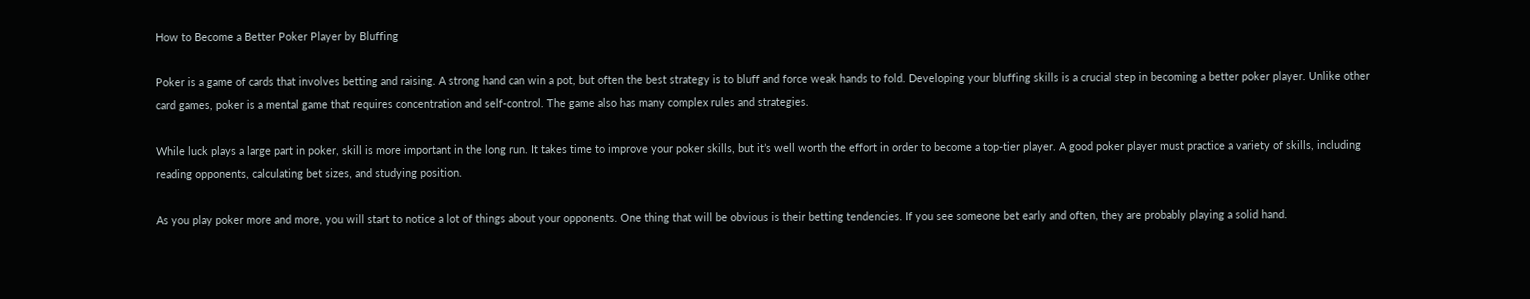How to Become a Better Poker Player by Bluffing

Poker is a game of cards that involves betting and raising. A strong hand can win a pot, but often the best strategy is to bluff and force weak hands to fold. Developing your bluffing skills is a crucial step in becoming a better poker player. Unlike other card games, poker is a mental game that requires concentration and self-control. The game also has many complex rules and strategies.

While luck plays a large part in poker, skill is more important in the long run. It takes time to improve your poker skills, but it’s well worth the effort in order to become a top-tier player. A good poker player must practice a variety of skills, including reading opponents, calculating bet sizes, and studying position.

As you play poker more and more, you will start to notice a lot of things about your opponents. One thing that will be obvious is their betting tendencies. If you see someone bet early and often, they are probably playing a solid hand.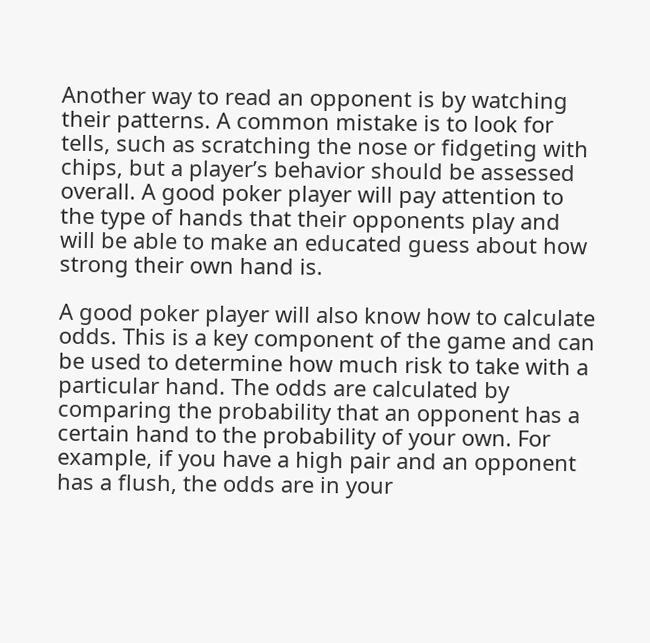Another way to read an opponent is by watching their patterns. A common mistake is to look for tells, such as scratching the nose or fidgeting with chips, but a player’s behavior should be assessed overall. A good poker player will pay attention to the type of hands that their opponents play and will be able to make an educated guess about how strong their own hand is.

A good poker player will also know how to calculate odds. This is a key component of the game and can be used to determine how much risk to take with a particular hand. The odds are calculated by comparing the probability that an opponent has a certain hand to the probability of your own. For example, if you have a high pair and an opponent has a flush, the odds are in your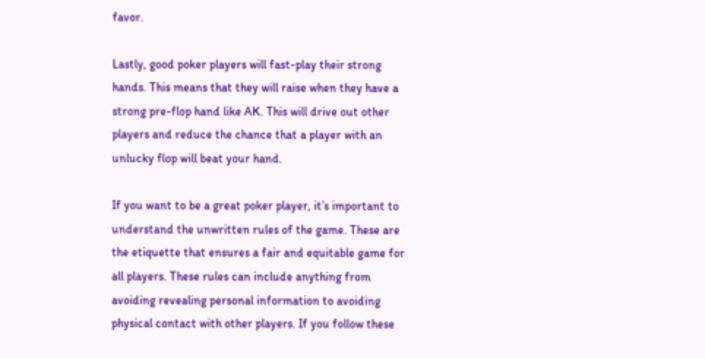favor.

Lastly, good poker players will fast-play their strong hands. This means that they will raise when they have a strong pre-flop hand like AK. This will drive out other players and reduce the chance that a player with an unlucky flop will beat your hand.

If you want to be a great poker player, it’s important to understand the unwritten rules of the game. These are the etiquette that ensures a fair and equitable game for all players. These rules can include anything from avoiding revealing personal information to avoiding physical contact with other players. If you follow these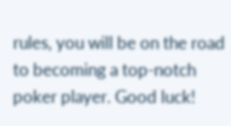rules, you will be on the road to becoming a top-notch poker player. Good luck!